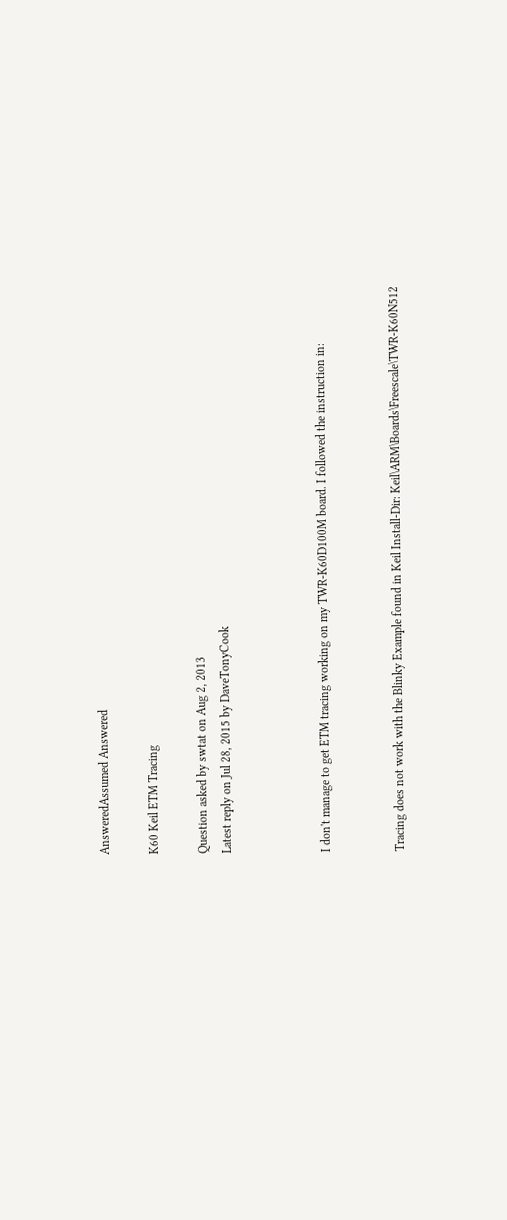AnsweredAssumed Answered

K60 Keil ETM Tracing

Question asked by swtat on Aug 2, 2013
Latest reply on Jul 28, 2015 by DaveTonyCook



I don't manage to get ETM tracing working on my TWR-K60D100M board. I followed the instruction in:


Tracing does not work with the Blinky Example found in Keil Install-Dir: Keil\ARM\Boards\Freescale\TWR-K60N512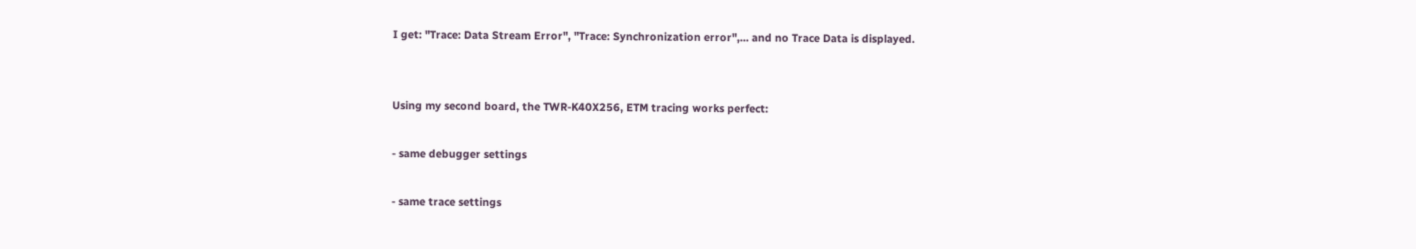I get: "Trace: Data Stream Error", "Trace: Synchronization error",... and no Trace Data is displayed.


Using my second board, the TWR-K40X256, ETM tracing works perfect:

- same debugger settings

- same trace settings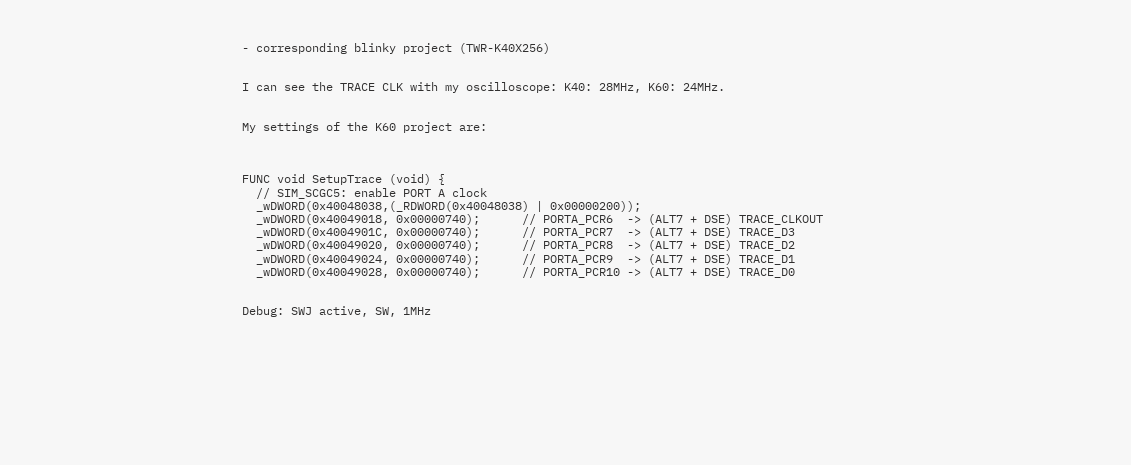- corresponding blinky project (TWR-K40X256)


I can see the TRACE CLK with my oscilloscope: K40: 28MHz, K60: 24MHz.


My settings of the K60 project are:



FUNC void SetupTrace (void) {
  // SIM_SCGC5: enable PORT A clock
  _wDWORD(0x40048038,(_RDWORD(0x40048038) | 0x00000200));
  _wDWORD(0x40049018, 0x00000740);      // PORTA_PCR6  -> (ALT7 + DSE) TRACE_CLKOUT
  _wDWORD(0x4004901C, 0x00000740);      // PORTA_PCR7  -> (ALT7 + DSE) TRACE_D3
  _wDWORD(0x40049020, 0x00000740);      // PORTA_PCR8  -> (ALT7 + DSE) TRACE_D2
  _wDWORD(0x40049024, 0x00000740);      // PORTA_PCR9  -> (ALT7 + DSE) TRACE_D1
  _wDWORD(0x40049028, 0x00000740);      // PORTA_PCR10 -> (ALT7 + DSE) TRACE_D0


Debug: SWJ active, SW, 1MHz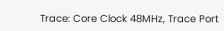Trace: Core Clock 48MHz, Trace Port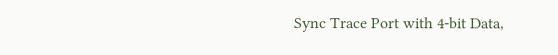Sync Trace Port with 4-bit Data,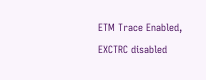ETM Trace Enabled, EXCTRC disabled